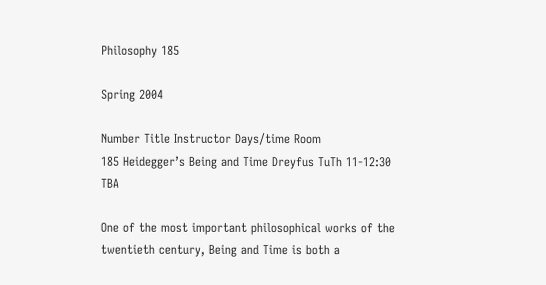Philosophy 185

Spring 2004

Number Title Instructor Days/time Room
185 Heidegger’s Being and Time Dreyfus TuTh 11-12:30 TBA

One of the most important philosophical works of the twentieth century, Being and Time is both a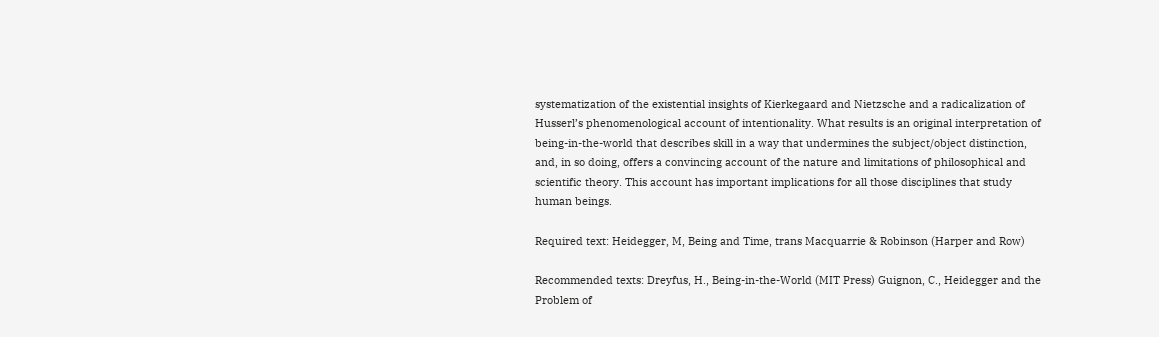systematization of the existential insights of Kierkegaard and Nietzsche and a radicalization of Husserl’s phenomenological account of intentionality. What results is an original interpretation of being-in-the-world that describes skill in a way that undermines the subject/object distinction, and, in so doing, offers a convincing account of the nature and limitations of philosophical and scientific theory. This account has important implications for all those disciplines that study human beings.

Required text: Heidegger, M, Being and Time, trans Macquarrie & Robinson (Harper and Row)

Recommended texts: Dreyfus, H., Being-in-the-World (MIT Press) Guignon, C., Heidegger and the Problem of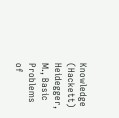Knowledge (Hackett) Heidegger, M., Basic Problems of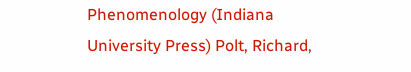Phenomenology (Indiana University Press) Polt, Richard,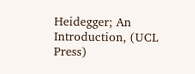Heidegger; An Introduction, (UCL Press)